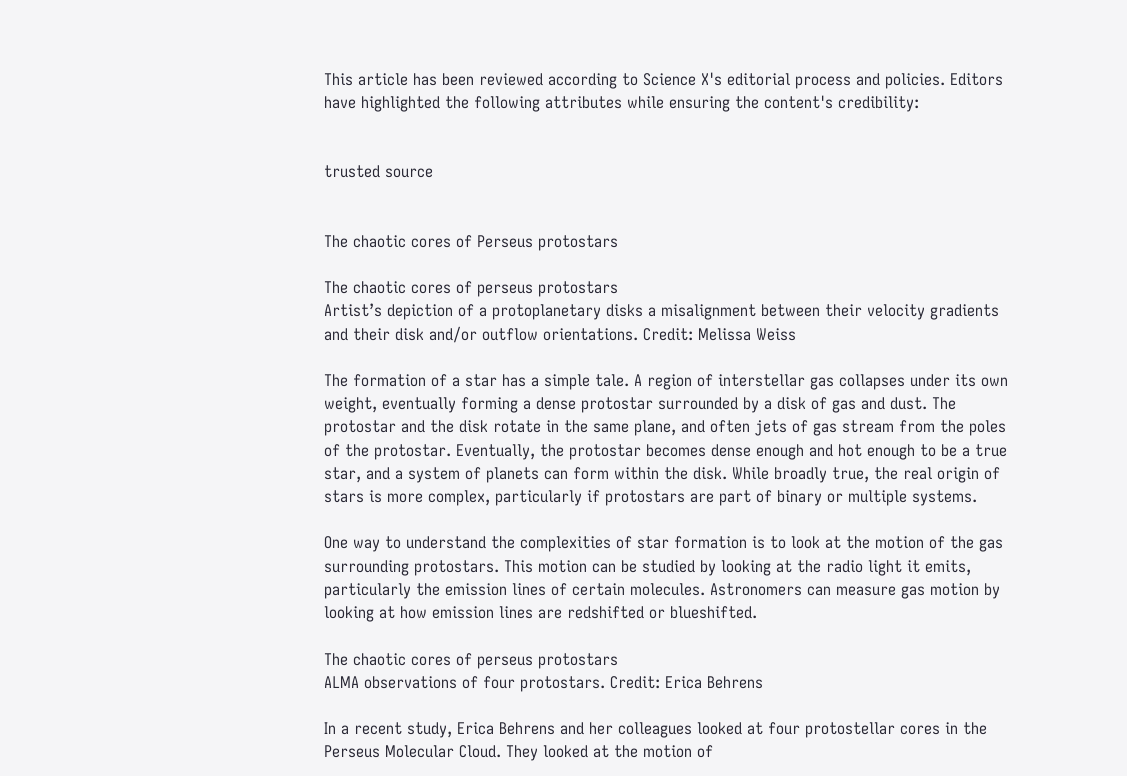This article has been reviewed according to Science X's editorial process and policies. Editors have highlighted the following attributes while ensuring the content's credibility:


trusted source


The chaotic cores of Perseus protostars

The chaotic cores of perseus protostars
Artist’s depiction of a protoplanetary disks a misalignment between their velocity gradients and their disk and/or outflow orientations. Credit: Melissa Weiss

The formation of a star has a simple tale. A region of interstellar gas collapses under its own weight, eventually forming a dense protostar surrounded by a disk of gas and dust. The protostar and the disk rotate in the same plane, and often jets of gas stream from the poles of the protostar. Eventually, the protostar becomes dense enough and hot enough to be a true star, and a system of planets can form within the disk. While broadly true, the real origin of stars is more complex, particularly if protostars are part of binary or multiple systems.

One way to understand the complexities of star formation is to look at the motion of the gas surrounding protostars. This motion can be studied by looking at the radio light it emits, particularly the emission lines of certain molecules. Astronomers can measure gas motion by looking at how emission lines are redshifted or blueshifted.

The chaotic cores of perseus protostars
ALMA observations of four protostars. Credit: Erica Behrens

In a recent study, Erica Behrens and her colleagues looked at four protostellar cores in the Perseus Molecular Cloud. They looked at the motion of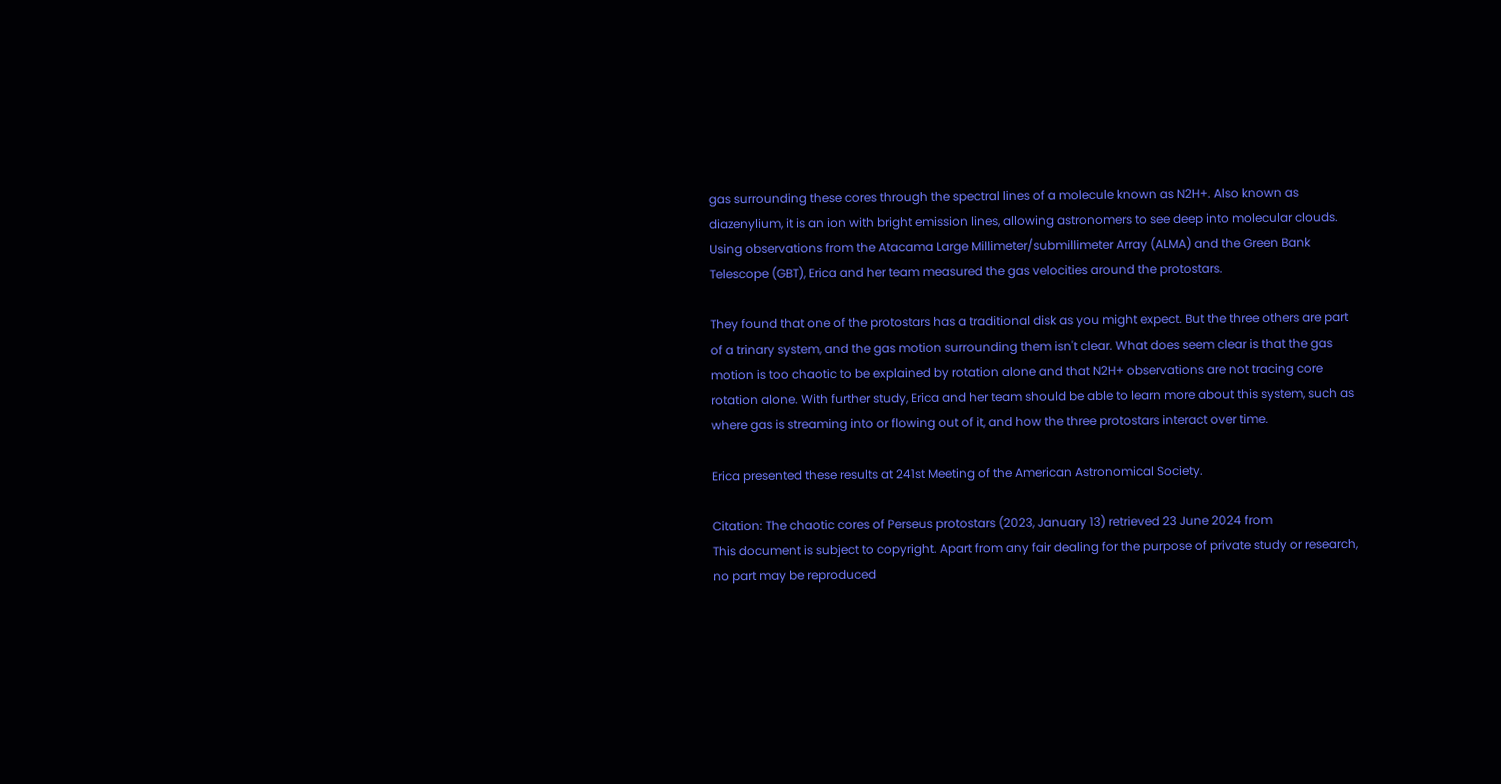gas surrounding these cores through the spectral lines of a molecule known as N2H+. Also known as diazenylium, it is an ion with bright emission lines, allowing astronomers to see deep into molecular clouds. Using observations from the Atacama Large Millimeter/submillimeter Array (ALMA) and the Green Bank Telescope (GBT), Erica and her team measured the gas velocities around the protostars.

They found that one of the protostars has a traditional disk as you might expect. But the three others are part of a trinary system, and the gas motion surrounding them isn't clear. What does seem clear is that the gas motion is too chaotic to be explained by rotation alone and that N2H+ observations are not tracing core rotation alone. With further study, Erica and her team should be able to learn more about this system, such as where gas is streaming into or flowing out of it, and how the three protostars interact over time.

Erica presented these results at 241st Meeting of the American Astronomical Society.

Citation: The chaotic cores of Perseus protostars (2023, January 13) retrieved 23 June 2024 from
This document is subject to copyright. Apart from any fair dealing for the purpose of private study or research, no part may be reproduced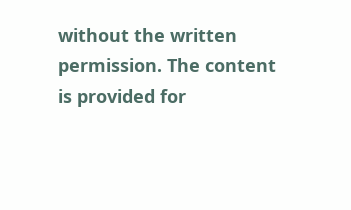without the written permission. The content is provided for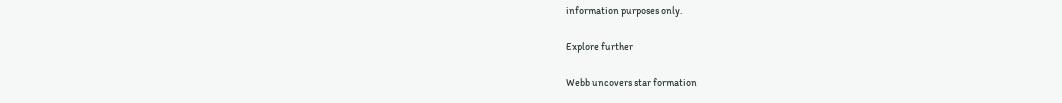information purposes only.

Explore further

Webb uncovers star formation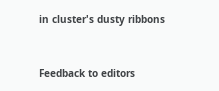in cluster's dusty ribbons


Feedback to editors